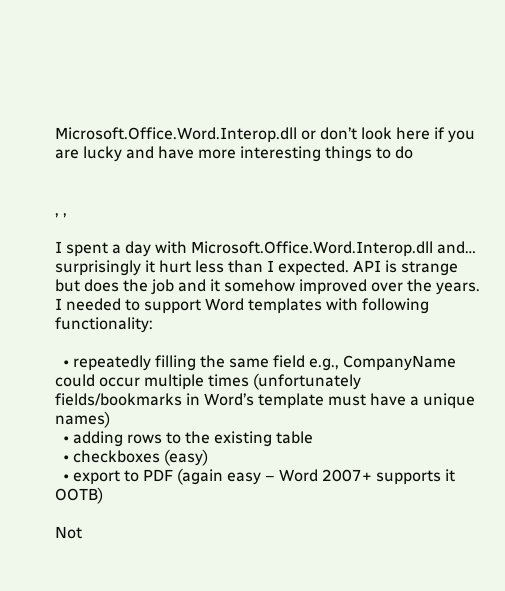Microsoft.Office.Word.Interop.dll or don’t look here if you are lucky and have more interesting things to do


, ,

I spent a day with Microsoft.Office.Word.Interop.dll and… surprisingly it hurt less than I expected. API is strange but does the job and it somehow improved over the years. I needed to support Word templates with following functionality:

  • repeatedly filling the same field e.g., CompanyName could occur multiple times (unfortunately fields/bookmarks in Word’s template must have a unique names)
  • adding rows to the existing table
  • checkboxes (easy)
  • export to PDF (again easy – Word 2007+ supports it OOTB)

Not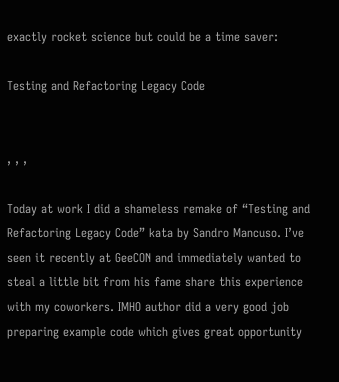exactly rocket science but could be a time saver:

Testing and Refactoring Legacy Code


, , ,

Today at work I did a shameless remake of “Testing and Refactoring Legacy Code” kata by Sandro Mancuso. I’ve seen it recently at GeeCON and immediately wanted to steal a little bit from his fame share this experience with my coworkers. IMHO author did a very good job preparing example code which gives great opportunity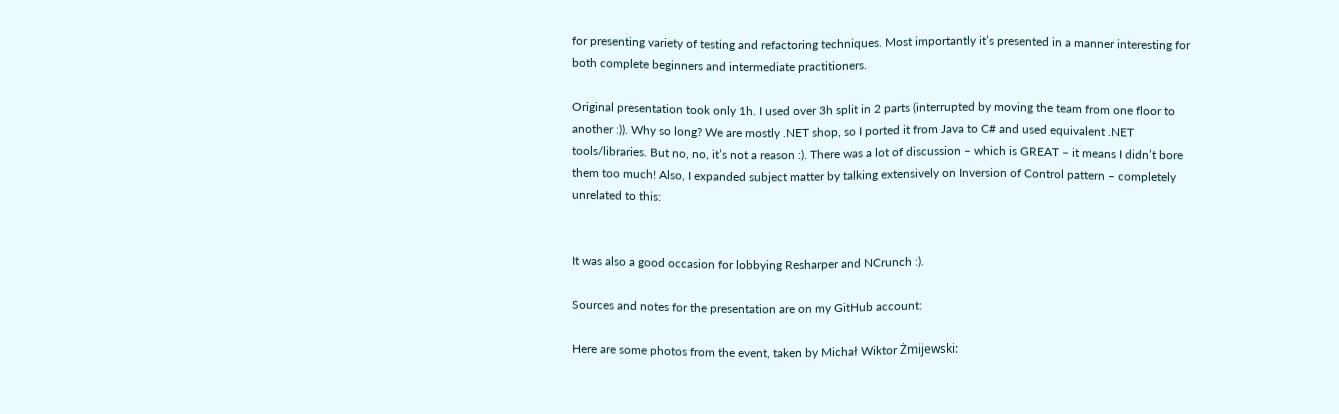for presenting variety of testing and refactoring techniques. Most importantly it’s presented in a manner interesting for both complete beginners and intermediate practitioners.

Original presentation took only 1h. I used over 3h split in 2 parts (interrupted by moving the team from one floor to another :)). Why so long? We are mostly .NET shop, so I ported it from Java to C# and used equivalent .NET tools/libraries. But no, no, it’s not a reason :). There was a lot of discussion – which is GREAT – it means I didn’t bore them too much! Also, I expanded subject matter by talking extensively on Inversion of Control pattern – completely unrelated to this:


It was also a good occasion for lobbying Resharper and NCrunch :).

Sources and notes for the presentation are on my GitHub account:

Here are some photos from the event, taken by Michał Wiktor Żmijewski: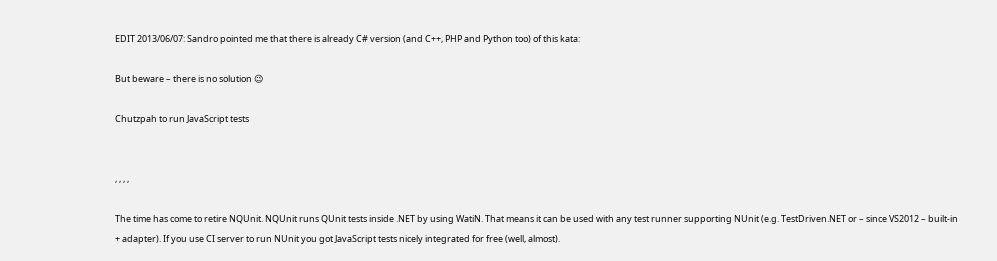EDIT 2013/06/07: Sandro pointed me that there is already C# version (and C++, PHP and Python too) of this kata:

But beware – there is no solution 😉

Chutzpah to run JavaScript tests


, , , ,

The time has come to retire NQUnit. NQUnit runs QUnit tests inside .NET by using WatiN. That means it can be used with any test runner supporting NUnit (e.g. TestDriven.NET or – since VS2012 – built-in + adapter). If you use CI server to run NUnit you got JavaScript tests nicely integrated for free (well, almost).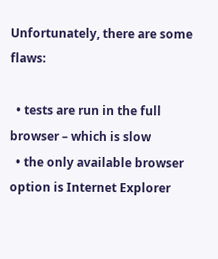Unfortunately, there are some flaws:

  • tests are run in the full browser – which is slow
  • the only available browser option is Internet Explorer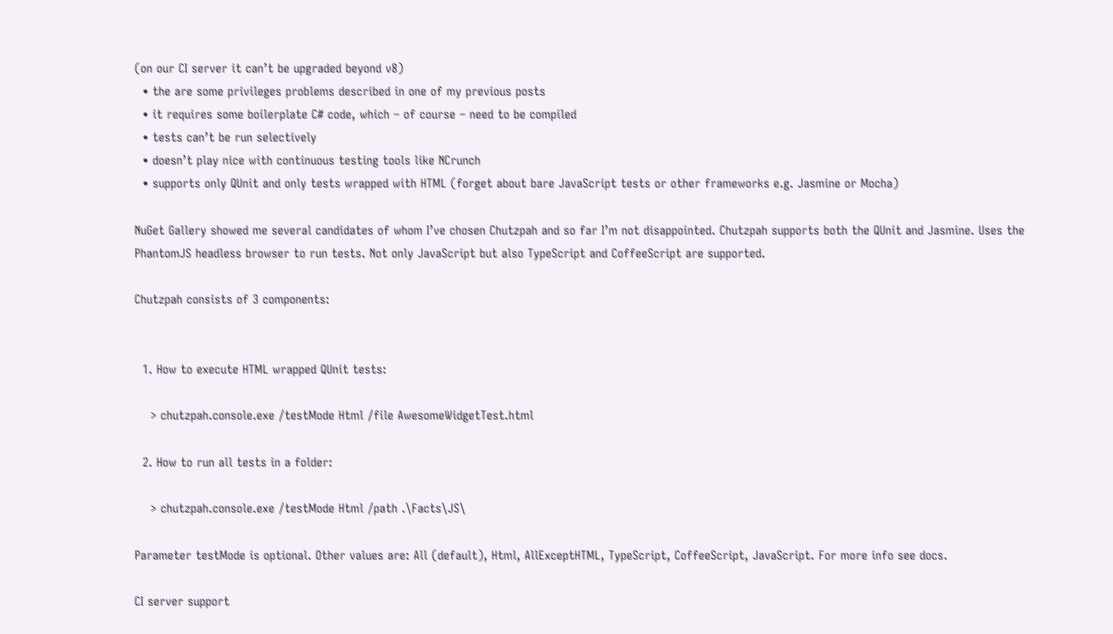(on our CI server it can’t be upgraded beyond v8)
  • the are some privileges problems described in one of my previous posts
  • it requires some boilerplate C# code, which – of course – need to be compiled
  • tests can’t be run selectively
  • doesn’t play nice with continuous testing tools like NCrunch
  • supports only QUnit and only tests wrapped with HTML (forget about bare JavaScript tests or other frameworks e.g. Jasmine or Mocha)

NuGet Gallery showed me several candidates of whom I’ve chosen Chutzpah and so far I’m not disappointed. Chutzpah supports both the QUnit and Jasmine. Uses the PhantomJS headless browser to run tests. Not only JavaScript but also TypeScript and CoffeeScript are supported.

Chutzpah consists of 3 components:


  1. How to execute HTML wrapped QUnit tests:

    > chutzpah.console.exe /testMode Html /file AwesomeWidgetTest.html

  2. How to run all tests in a folder:

    > chutzpah.console.exe /testMode Html /path .\Facts\JS\

Parameter testMode is optional. Other values are: All (default), Html, AllExceptHTML, TypeScript, CoffeeScript, JavaScript. For more info see docs.

CI server support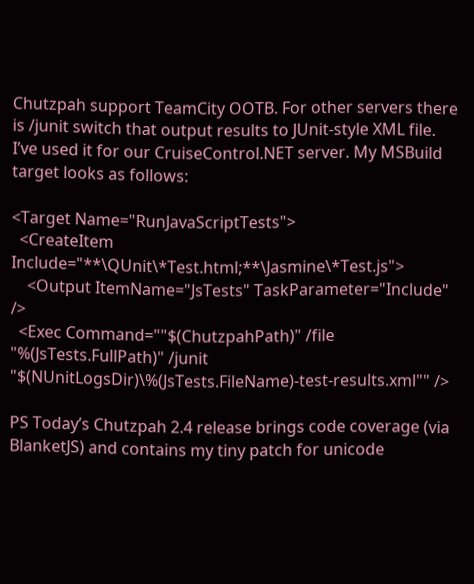Chutzpah support TeamCity OOTB. For other servers there is /junit switch that output results to JUnit-style XML file. I’ve used it for our CruiseControl.NET server. My MSBuild target looks as follows:

<Target Name="RunJavaScriptTests">
  <CreateItem Include="**\QUnit\*Test.html;**\Jasmine\*Test.js">
    <Output ItemName="JsTests" TaskParameter="Include" />
  <Exec Command=""$(ChutzpahPath)" /file "%(JsTests.FullPath)" /junit "$(NUnitLogsDir)\%(JsTests.FileName)-test-results.xml"" />

PS Today’s Chutzpah 2.4 release brings code coverage (via BlanketJS) and contains my tiny patch for unicode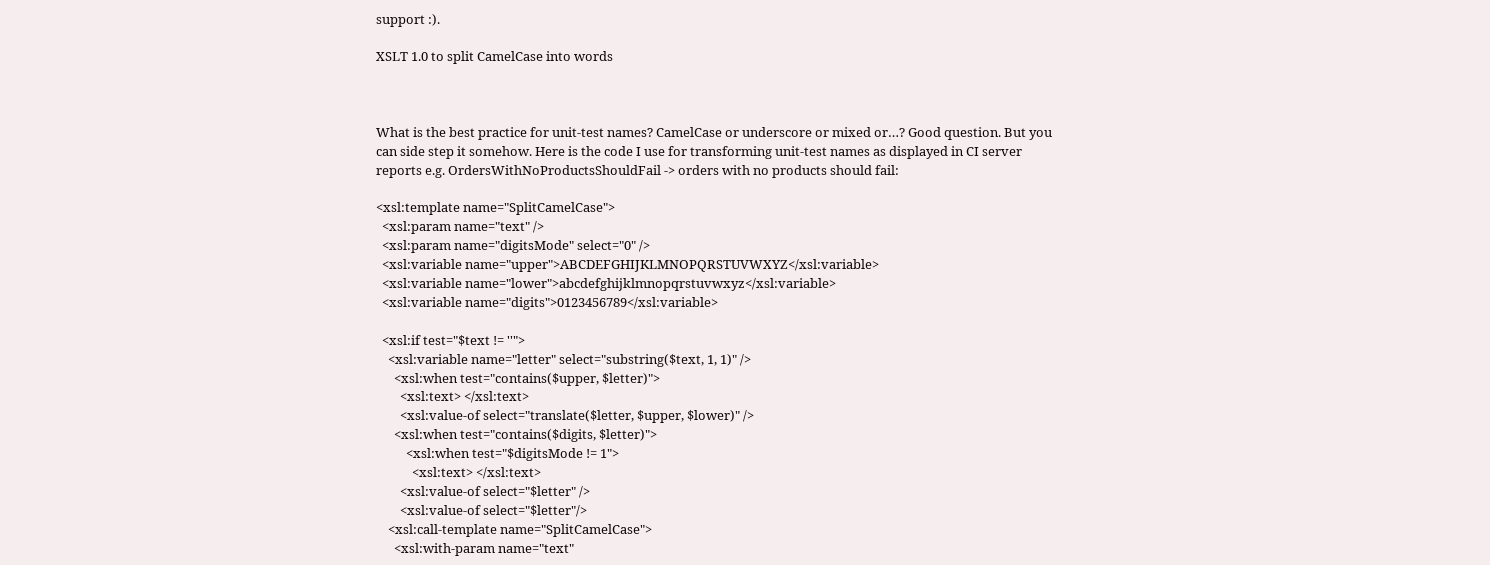support :).

XSLT 1.0 to split CamelCase into words



What is the best practice for unit-test names? CamelCase or underscore or mixed or…? Good question. But you can side step it somehow. Here is the code I use for transforming unit-test names as displayed in CI server reports e.g. OrdersWithNoProductsShouldFail -> orders with no products should fail:

<xsl:template name="SplitCamelCase">
  <xsl:param name="text" />
  <xsl:param name="digitsMode" select="0" />
  <xsl:variable name="upper">ABCDEFGHIJKLMNOPQRSTUVWXYZ</xsl:variable>
  <xsl:variable name="lower">abcdefghijklmnopqrstuvwxyz</xsl:variable>
  <xsl:variable name="digits">0123456789</xsl:variable>

  <xsl:if test="$text != ''">
    <xsl:variable name="letter" select="substring($text, 1, 1)" />
      <xsl:when test="contains($upper, $letter)">
        <xsl:text> </xsl:text>
        <xsl:value-of select="translate($letter, $upper, $lower)" />
      <xsl:when test="contains($digits, $letter)">
          <xsl:when test="$digitsMode != 1">
            <xsl:text> </xsl:text>
        <xsl:value-of select="$letter" />
        <xsl:value-of select="$letter"/>
    <xsl:call-template name="SplitCamelCase">
      <xsl:with-param name="text"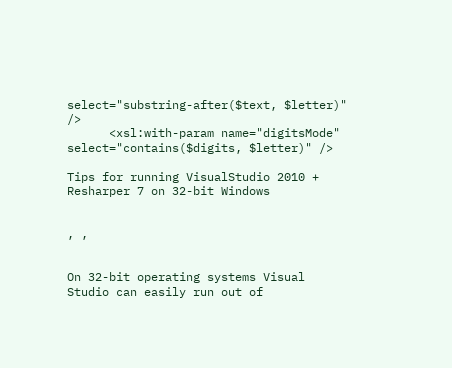select="substring-after($text, $letter)" />
      <xsl:with-param name="digitsMode" select="contains($digits, $letter)" />

Tips for running VisualStudio 2010 + Resharper 7 on 32-bit Windows


, ,


On 32-bit operating systems Visual Studio can easily run out of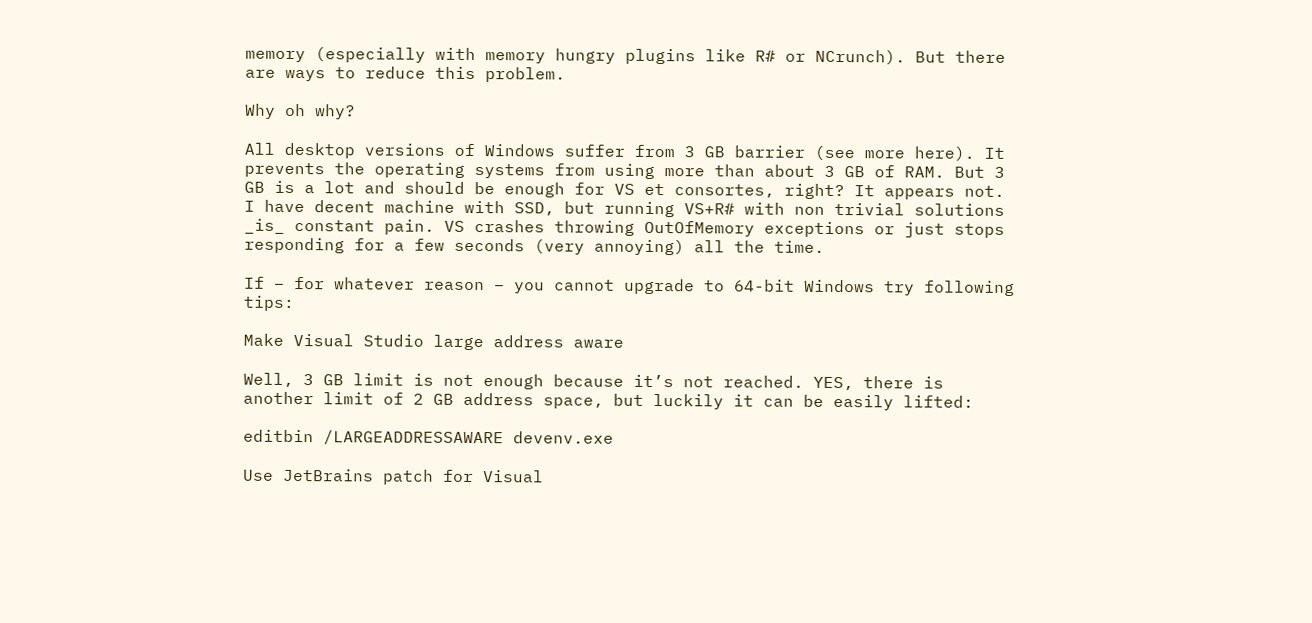memory (especially with memory hungry plugins like R# or NCrunch). But there are ways to reduce this problem.

Why oh why?

All desktop versions of Windows suffer from 3 GB barrier (see more here). It prevents the operating systems from using more than about 3 GB of RAM. But 3 GB is a lot and should be enough for VS et consortes, right? It appears not. I have decent machine with SSD, but running VS+R# with non trivial solutions _is_ constant pain. VS crashes throwing OutOfMemory exceptions or just stops responding for a few seconds (very annoying) all the time.

If – for whatever reason – you cannot upgrade to 64-bit Windows try following tips:

Make Visual Studio large address aware

Well, 3 GB limit is not enough because it’s not reached. YES, there is another limit of 2 GB address space, but luckily it can be easily lifted:

editbin /LARGEADDRESSAWARE devenv.exe

Use JetBrains patch for Visual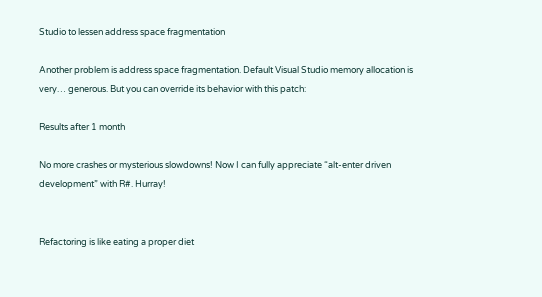Studio to lessen address space fragmentation

Another problem is address space fragmentation. Default Visual Studio memory allocation is very… generous. But you can override its behavior with this patch:

Results after 1 month

No more crashes or mysterious slowdowns! Now I can fully appreciate “alt-enter driven development” with R#. Hurray!


Refactoring is like eating a proper diet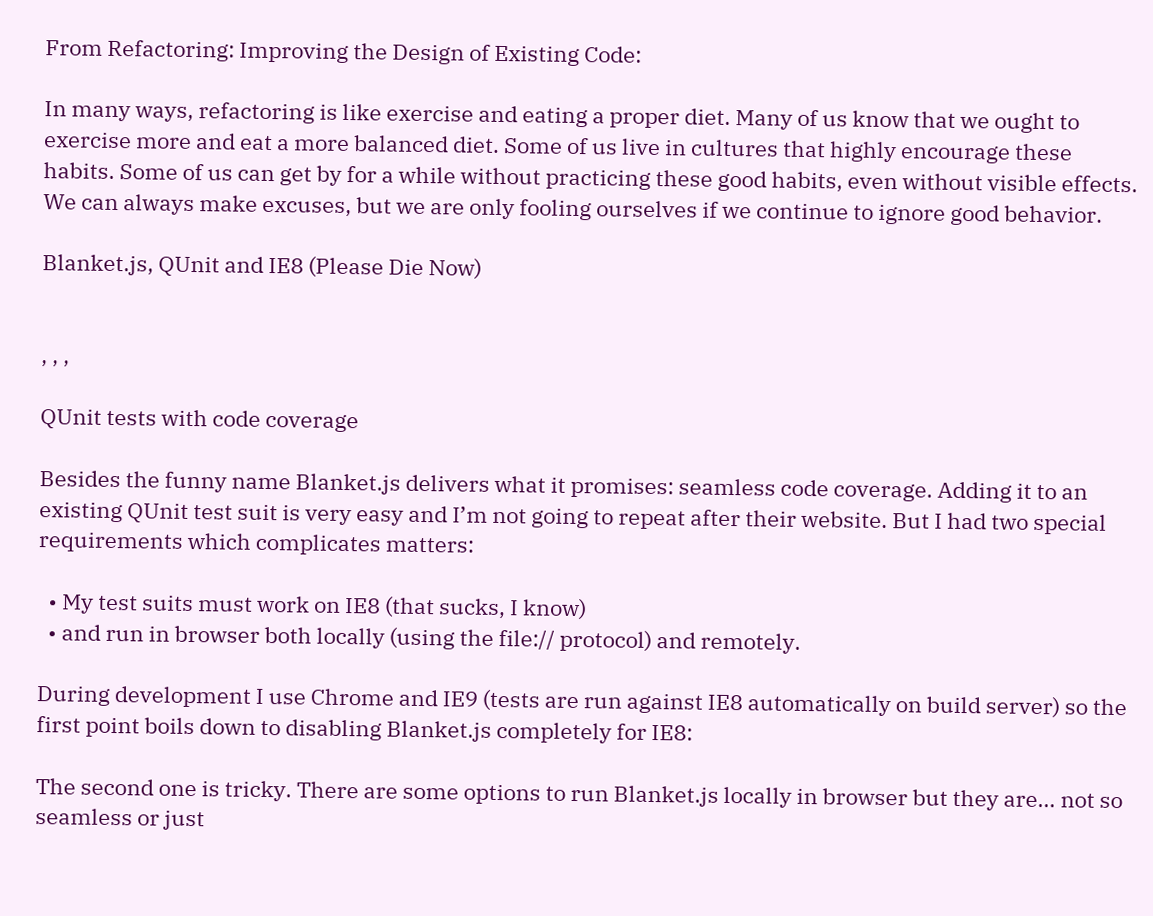From Refactoring: Improving the Design of Existing Code:

In many ways, refactoring is like exercise and eating a proper diet. Many of us know that we ought to exercise more and eat a more balanced diet. Some of us live in cultures that highly encourage these habits. Some of us can get by for a while without practicing these good habits, even without visible effects. We can always make excuses, but we are only fooling ourselves if we continue to ignore good behavior.

Blanket.js, QUnit and IE8 (Please Die Now)


, , ,

QUnit tests with code coverage

Besides the funny name Blanket.js delivers what it promises: seamless code coverage. Adding it to an existing QUnit test suit is very easy and I’m not going to repeat after their website. But I had two special requirements which complicates matters:

  • My test suits must work on IE8 (that sucks, I know)
  • and run in browser both locally (using the file:// protocol) and remotely.

During development I use Chrome and IE9 (tests are run against IE8 automatically on build server) so the first point boils down to disabling Blanket.js completely for IE8:

The second one is tricky. There are some options to run Blanket.js locally in browser but they are… not so seamless or just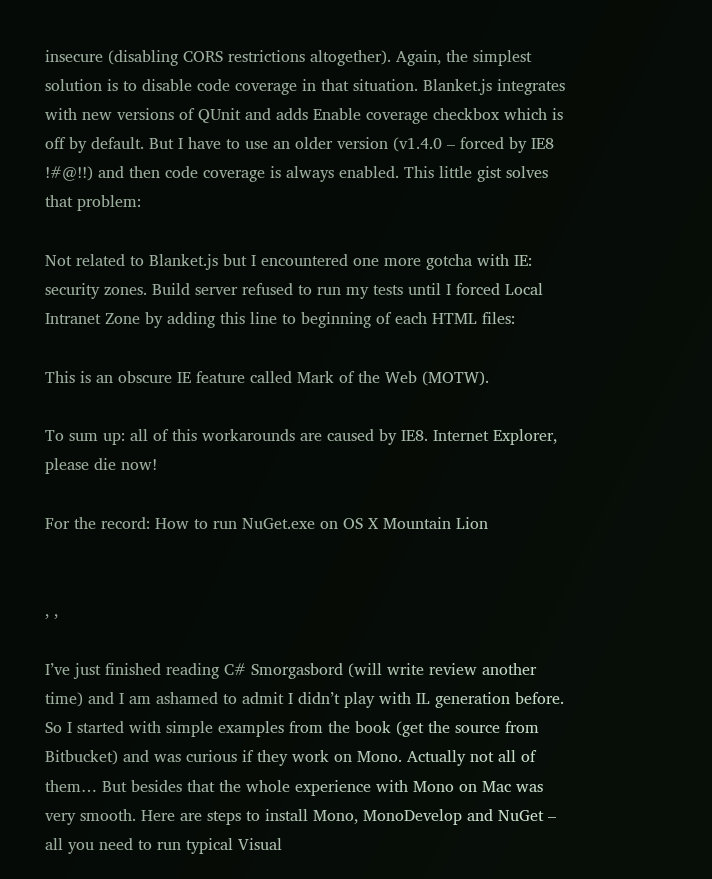insecure (disabling CORS restrictions altogether). Again, the simplest solution is to disable code coverage in that situation. Blanket.js integrates with new versions of QUnit and adds Enable coverage checkbox which is off by default. But I have to use an older version (v1.4.0 – forced by IE8 !#@!!) and then code coverage is always enabled. This little gist solves that problem:

Not related to Blanket.js but I encountered one more gotcha with IE: security zones. Build server refused to run my tests until I forced Local Intranet Zone by adding this line to beginning of each HTML files:

This is an obscure IE feature called Mark of the Web (MOTW).

To sum up: all of this workarounds are caused by IE8. Internet Explorer, please die now!

For the record: How to run NuGet.exe on OS X Mountain Lion


, ,

I’ve just finished reading C# Smorgasbord (will write review another time) and I am ashamed to admit I didn’t play with IL generation before. So I started with simple examples from the book (get the source from Bitbucket) and was curious if they work on Mono. Actually not all of them… But besides that the whole experience with Mono on Mac was very smooth. Here are steps to install Mono, MonoDevelop and NuGet – all you need to run typical Visual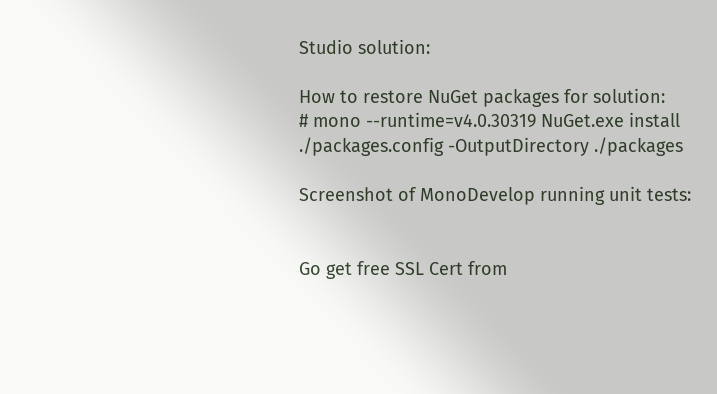Studio solution:

How to restore NuGet packages for solution:
# mono --runtime=v4.0.30319 NuGet.exe install ./packages.config -OutputDirectory ./packages

Screenshot of MonoDevelop running unit tests:


Go get free SSL Cert from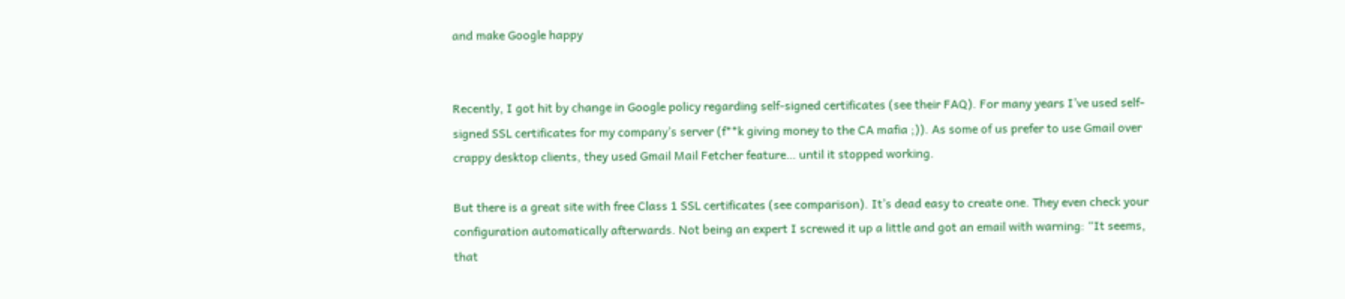and make Google happy


Recently, I got hit by change in Google policy regarding self-signed certificates (see their FAQ). For many years I’ve used self-signed SSL certificates for my company’s server (f**k giving money to the CA mafia ;)). As some of us prefer to use Gmail over crappy desktop clients, they used Gmail Mail Fetcher feature… until it stopped working.

But there is a great site with free Class 1 SSL certificates (see comparison). It’s dead easy to create one. They even check your configuration automatically afterwards. Not being an expert I screwed it up a little and got an email with warning: “It seems, that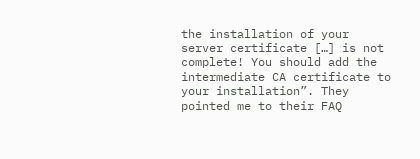the installation of your server certificate […] is not complete! You should add the intermediate CA certificate to your installation”. They pointed me to their FAQ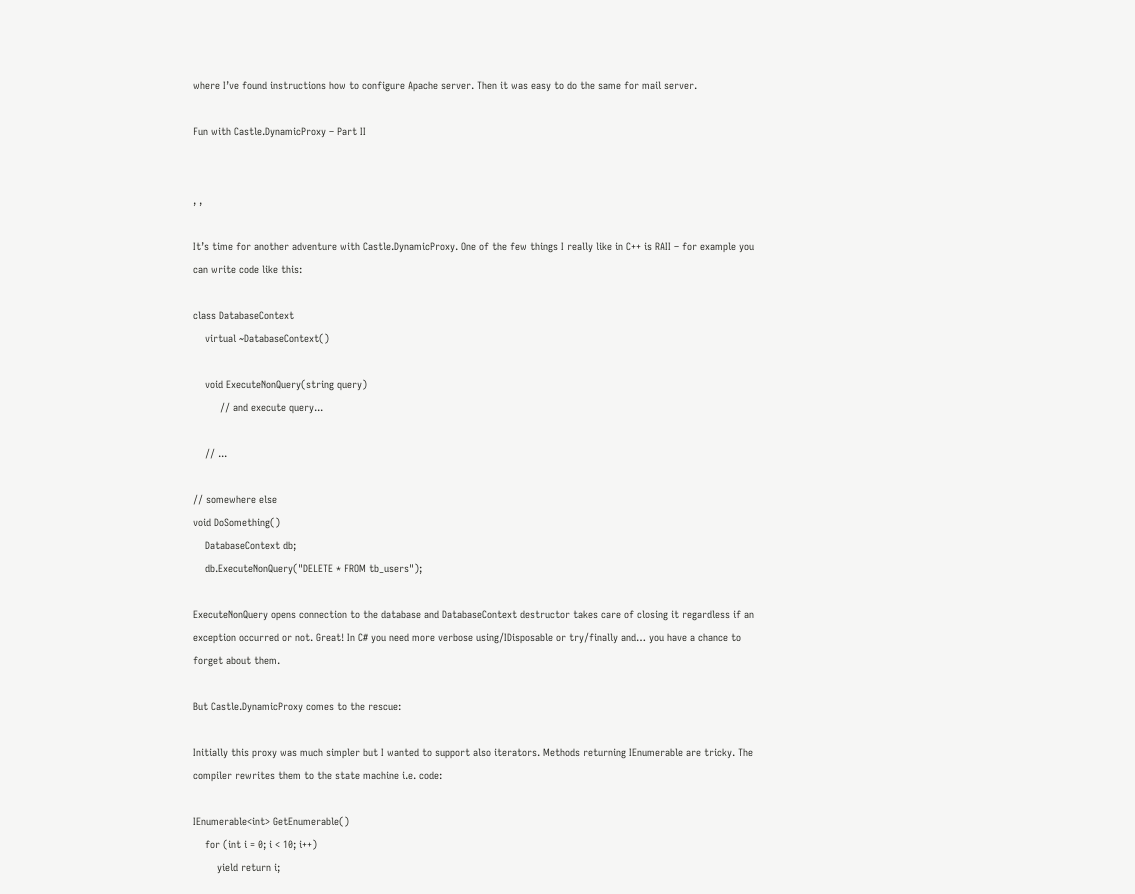where I’ve found instructions how to configure Apache server. Then it was easy to do the same for mail server.

Fun with Castle.DynamicProxy – Part II


, ,

It’s time for another adventure with Castle.DynamicProxy. One of the few things I really like in C++ is RAII – for example you can write code like this:

class DatabaseContext
    virtual ~DatabaseContext()

    void ExecuteNonQuery(string query)
         // and execute query...

    // ...

// somewhere else
void DoSomething()
    DatabaseContext db;
    db.ExecuteNonQuery("DELETE * FROM tb_users");

ExecuteNonQuery opens connection to the database and DatabaseContext destructor takes care of closing it regardless if an exception occurred or not. Great! In C# you need more verbose using/IDisposable or try/finally and… you have a chance to forget about them.

But Castle.DynamicProxy comes to the rescue:

Initially this proxy was much simpler but I wanted to support also iterators. Methods returning IEnumerable are tricky. The compiler rewrites them to the state machine i.e. code:

IEnumerable<int> GetEnumerable()
    for (int i = 0; i < 10; i++)
        yield return i;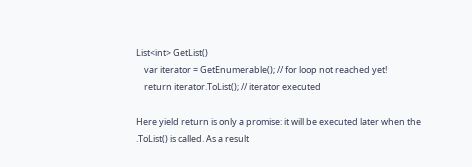List<int> GetList()
    var iterator = GetEnumerable(); // for loop not reached yet!
    return iterator.ToList(); // iterator executed

Here yield return is only a promise: it will be executed later when the .ToList() is called. As a result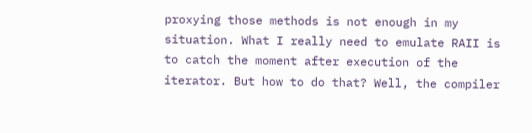proxying those methods is not enough in my situation. What I really need to emulate RAII is to catch the moment after execution of the iterator. But how to do that? Well, the compiler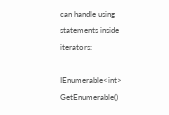can handle using statements inside iterators:

IEnumerable<int> GetEnumerable()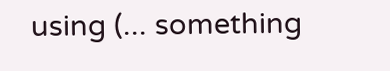using (... something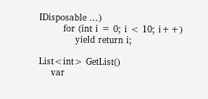IDisposable ...)
        for (int i = 0; i < 10; i++)
            yield return i;

List<int> GetList()
    var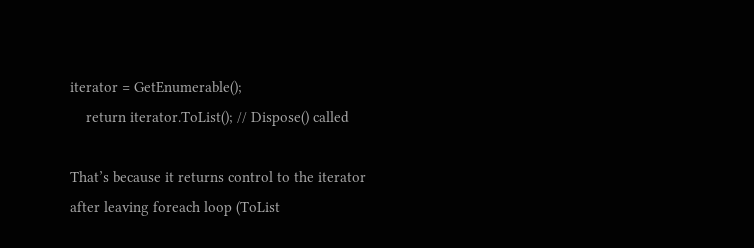iterator = GetEnumerable();
    return iterator.ToList(); // Dispose() called

That’s because it returns control to the iterator after leaving foreach loop (ToList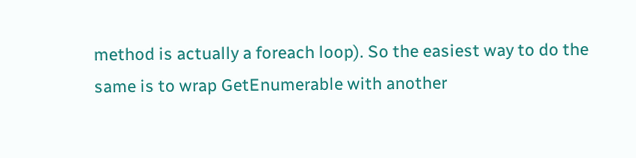method is actually a foreach loop). So the easiest way to do the same is to wrap GetEnumerable with another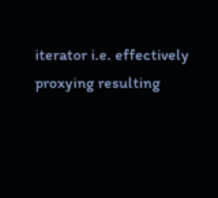iterator i.e. effectively proxying resulting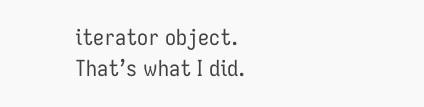iterator object. That’s what I did.